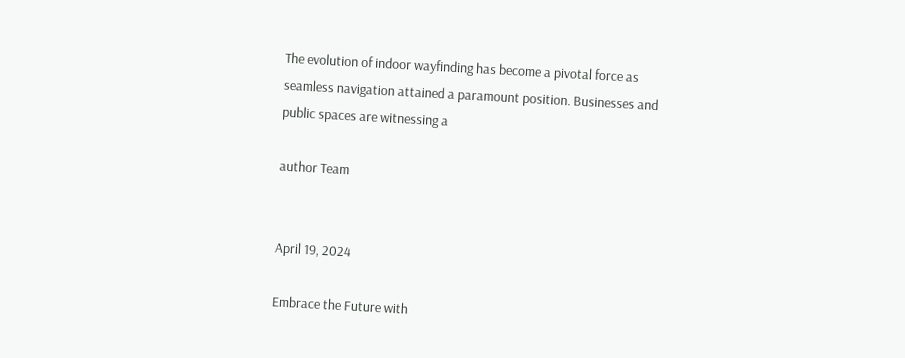The evolution of indoor wayfinding has become a pivotal force as seamless navigation attained a paramount position. Businesses and public spaces are witnessing a

author Team


April 19, 2024

Embrace the Future with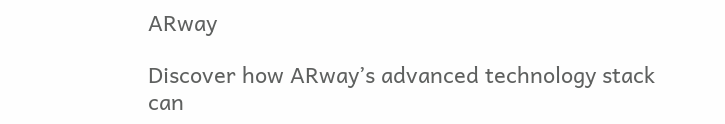ARway

Discover how ARway’s advanced technology stack can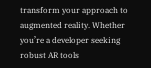transform your approach to augmented reality. Whether you’re a developer seeking robust AR tools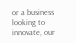or a business looking to innovate, our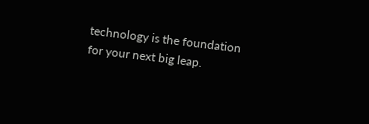technology is the foundation for your next big leap.